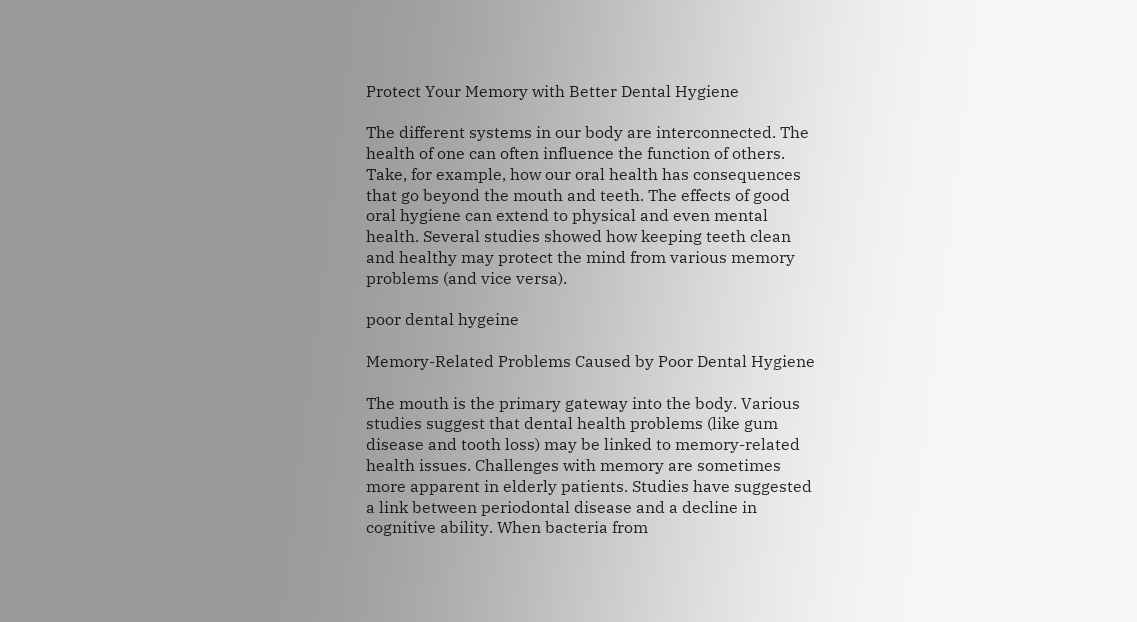Protect Your Memory with Better Dental Hygiene

The different systems in our body are interconnected. The health of one can often influence the function of others. Take, for example, how our oral health has consequences that go beyond the mouth and teeth. The effects of good oral hygiene can extend to physical and even mental health. Several studies showed how keeping teeth clean and healthy may protect the mind from various memory problems (and vice versa).

poor dental hygeine

Memory-Related Problems Caused by Poor Dental Hygiene

The mouth is the primary gateway into the body. Various studies suggest that dental health problems (like gum disease and tooth loss) may be linked to memory-related health issues. Challenges with memory are sometimes more apparent in elderly patients. Studies have suggested a link between periodontal disease and a decline in cognitive ability. When bacteria from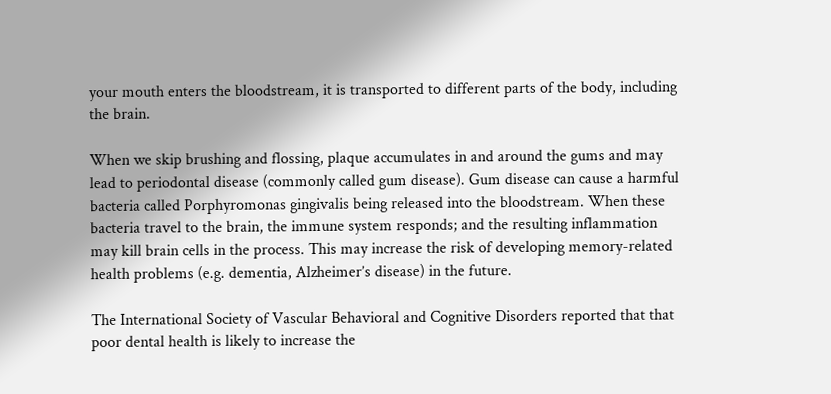your mouth enters the bloodstream, it is transported to different parts of the body, including the brain.

When we skip brushing and flossing, plaque accumulates in and around the gums and may lead to periodontal disease (commonly called gum disease). Gum disease can cause a harmful bacteria called Porphyromonas gingivalis being released into the bloodstream. When these bacteria travel to the brain, the immune system responds; and the resulting inflammation may kill brain cells in the process. This may increase the risk of developing memory-related health problems (e.g. dementia, Alzheimer’s disease) in the future.

The International Society of Vascular Behavioral and Cognitive Disorders reported that that poor dental health is likely to increase the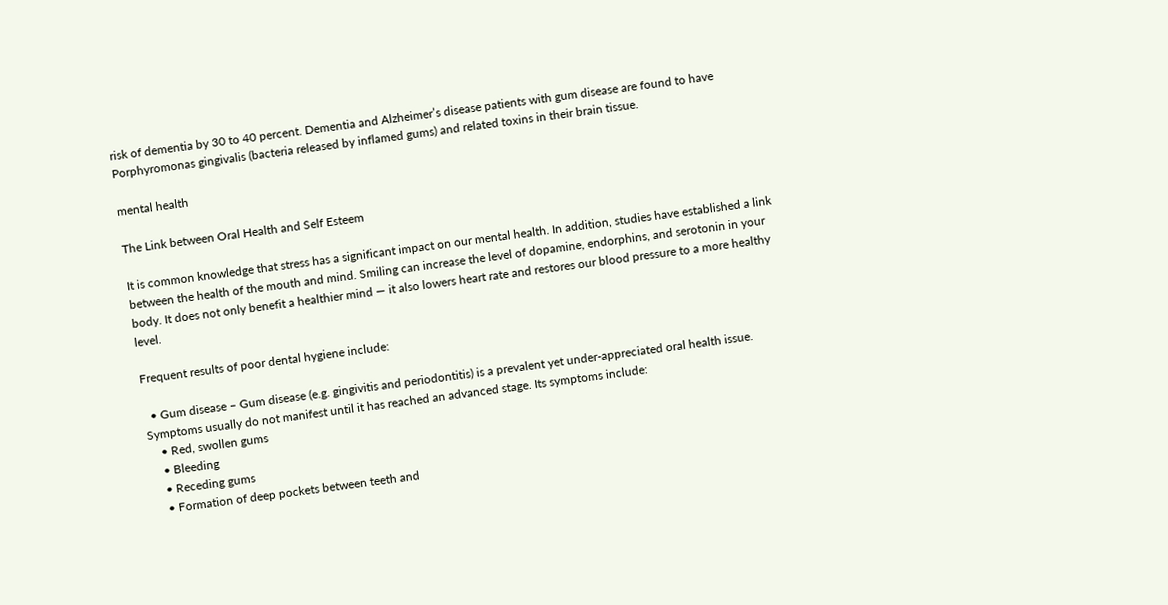risk of dementia by 30 to 40 percent. Dementia and Alzheimer’s disease patients with gum disease are found to have Porphyromonas gingivalis (bacteria released by inflamed gums) and related toxins in their brain tissue.

mental health

The Link between Oral Health and Self Esteem

It is common knowledge that stress has a significant impact on our mental health. In addition, studies have established a link between the health of the mouth and mind. Smiling can increase the level of dopamine, endorphins, and serotonin in your body. It does not only benefit a healthier mind — it also lowers heart rate and restores our blood pressure to a more healthy level.

Frequent results of poor dental hygiene include:

  • Gum disease – Gum disease (e.g. gingivitis and periodontitis) is a prevalent yet under-appreciated oral health issue. Symptoms usually do not manifest until it has reached an advanced stage. Its symptoms include:
    • Red, swollen gums
    • Bleeding
    • Receding gums
    • Formation of deep pockets between teeth and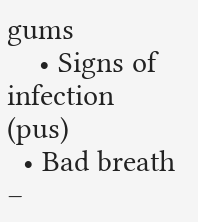gums
    • Signs of infection (pus)
  • Bad breath –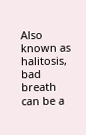Also known as halitosis, bad breath can be a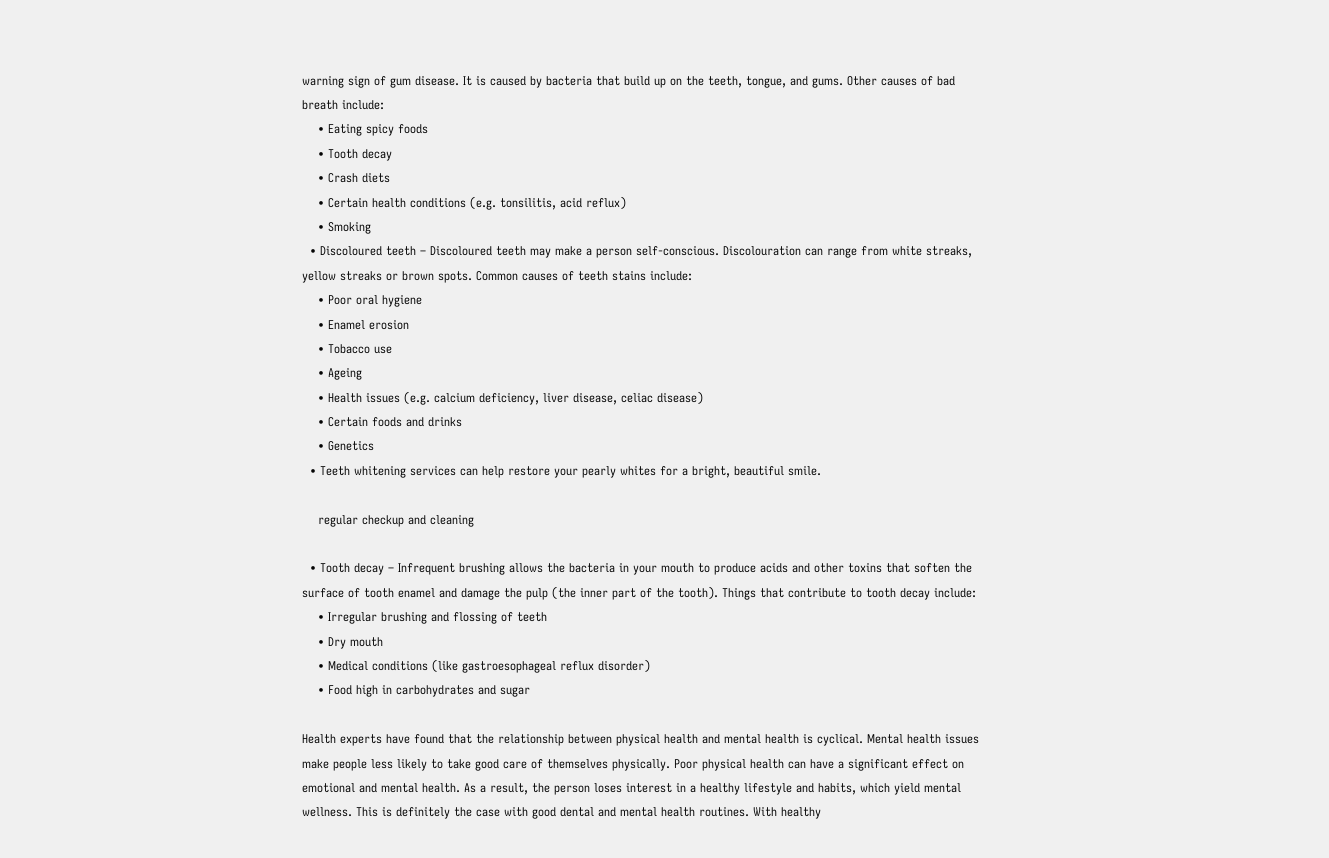warning sign of gum disease. It is caused by bacteria that build up on the teeth, tongue, and gums. Other causes of bad breath include:
    • Eating spicy foods
    • Tooth decay
    • Crash diets
    • Certain health conditions (e.g. tonsilitis, acid reflux)
    • Smoking
  • Discoloured teeth – Discoloured teeth may make a person self-conscious. Discolouration can range from white streaks, yellow streaks or brown spots. Common causes of teeth stains include:
    • Poor oral hygiene
    • Enamel erosion
    • Tobacco use
    • Ageing
    • Health issues (e.g. calcium deficiency, liver disease, celiac disease)
    • Certain foods and drinks
    • Genetics
  • Teeth whitening services can help restore your pearly whites for a bright, beautiful smile.

    regular checkup and cleaning

  • Tooth decay – Infrequent brushing allows the bacteria in your mouth to produce acids and other toxins that soften the surface of tooth enamel and damage the pulp (the inner part of the tooth). Things that contribute to tooth decay include:
    • Irregular brushing and flossing of teeth
    • Dry mouth
    • Medical conditions (like gastroesophageal reflux disorder)
    • Food high in carbohydrates and sugar

Health experts have found that the relationship between physical health and mental health is cyclical. Mental health issues make people less likely to take good care of themselves physically. Poor physical health can have a significant effect on emotional and mental health. As a result, the person loses interest in a healthy lifestyle and habits, which yield mental wellness. This is definitely the case with good dental and mental health routines. With healthy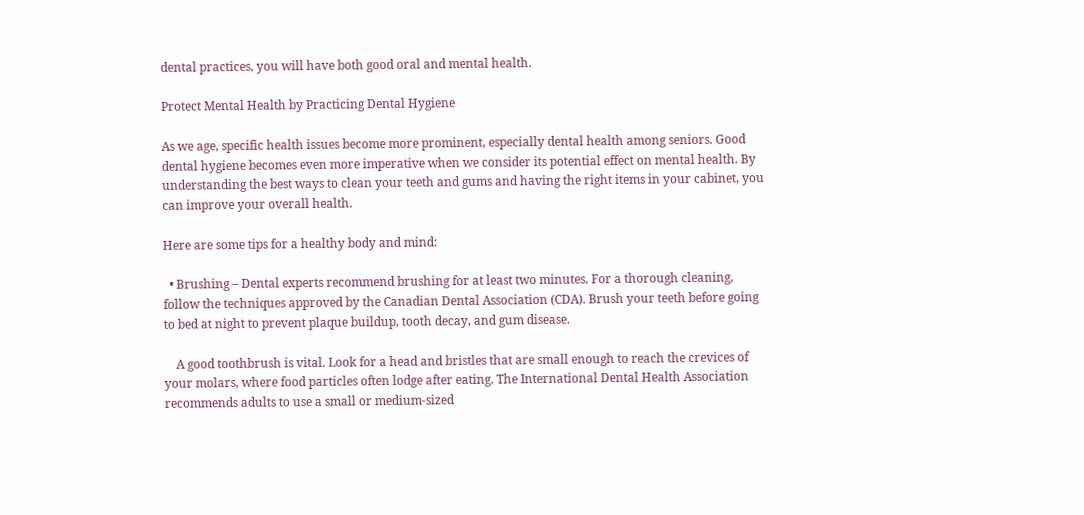dental practices, you will have both good oral and mental health.

Protect Mental Health by Practicing Dental Hygiene

As we age, specific health issues become more prominent, especially dental health among seniors. Good dental hygiene becomes even more imperative when we consider its potential effect on mental health. By understanding the best ways to clean your teeth and gums and having the right items in your cabinet, you can improve your overall health.

Here are some tips for a healthy body and mind:

  • Brushing – Dental experts recommend brushing for at least two minutes. For a thorough cleaning, follow the techniques approved by the Canadian Dental Association (CDA). Brush your teeth before going to bed at night to prevent plaque buildup, tooth decay, and gum disease.

    A good toothbrush is vital. Look for a head and bristles that are small enough to reach the crevices of your molars, where food particles often lodge after eating. The International Dental Health Association recommends adults to use a small or medium-sized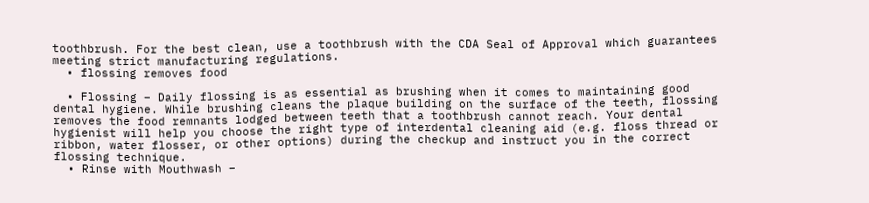toothbrush. For the best clean, use a toothbrush with the CDA Seal of Approval which guarantees meeting strict manufacturing regulations.
  • flossing removes food

  • Flossing – Daily flossing is as essential as brushing when it comes to maintaining good dental hygiene. While brushing cleans the plaque building on the surface of the teeth, flossing removes the food remnants lodged between teeth that a toothbrush cannot reach. Your dental hygienist will help you choose the right type of interdental cleaning aid (e.g. floss thread or ribbon, water flosser, or other options) during the checkup and instruct you in the correct flossing technique.
  • Rinse with Mouthwash –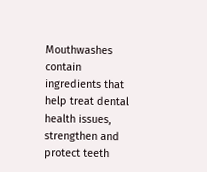Mouthwashes contain ingredients that help treat dental health issues, strengthen and protect teeth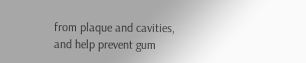from plaque and cavities, and help prevent gum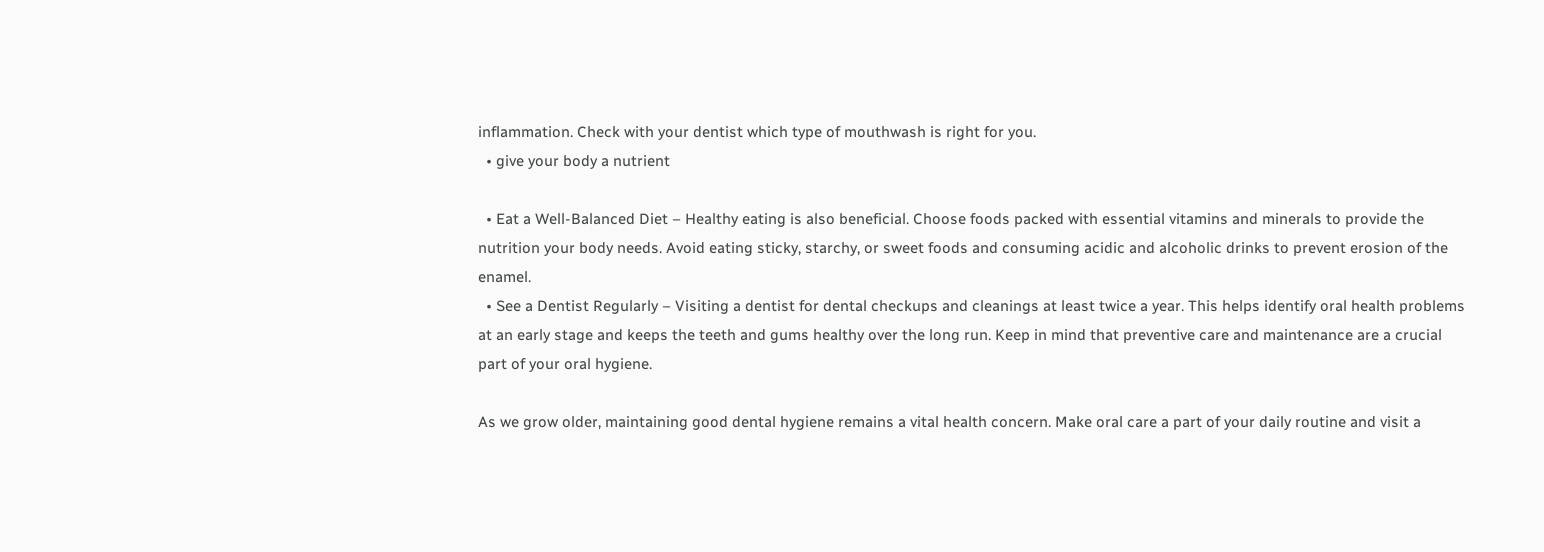inflammation. Check with your dentist which type of mouthwash is right for you.
  • give your body a nutrient

  • Eat a Well-Balanced Diet – Healthy eating is also beneficial. Choose foods packed with essential vitamins and minerals to provide the nutrition your body needs. Avoid eating sticky, starchy, or sweet foods and consuming acidic and alcoholic drinks to prevent erosion of the enamel.
  • See a Dentist Regularly – Visiting a dentist for dental checkups and cleanings at least twice a year. This helps identify oral health problems at an early stage and keeps the teeth and gums healthy over the long run. Keep in mind that preventive care and maintenance are a crucial part of your oral hygiene.

As we grow older, maintaining good dental hygiene remains a vital health concern. Make oral care a part of your daily routine and visit a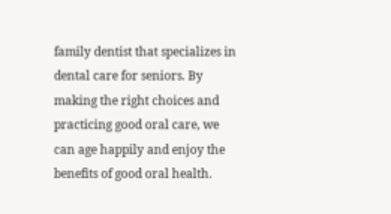family dentist that specializes in dental care for seniors. By making the right choices and practicing good oral care, we can age happily and enjoy the benefits of good oral health.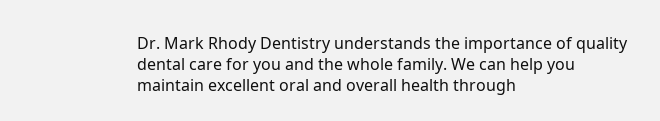Dr. Mark Rhody Dentistry understands the importance of quality dental care for you and the whole family. We can help you maintain excellent oral and overall health through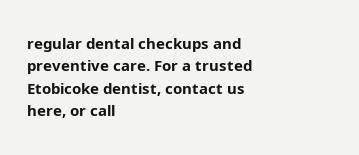regular dental checkups and preventive care. For a trusted Etobicoke dentist, contact us here, or call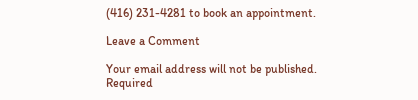(416) 231-4281 to book an appointment.

Leave a Comment

Your email address will not be published. Required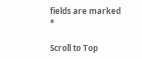fields are marked *

Scroll to Top